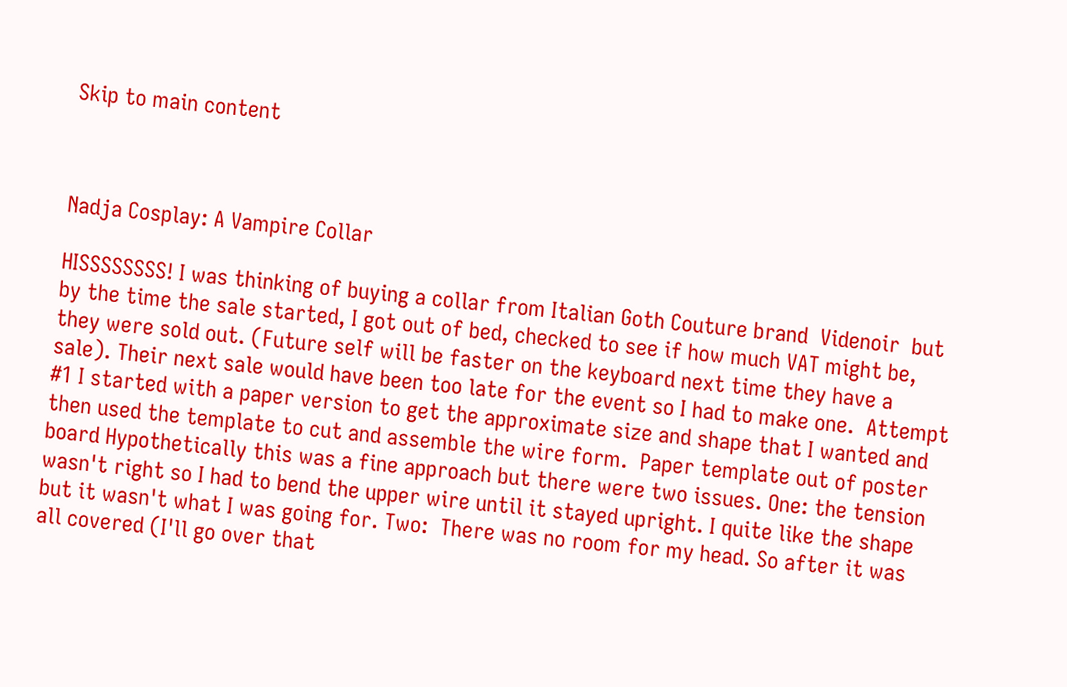Skip to main content



Nadja Cosplay: A Vampire Collar

HISSSSSSSS! I was thinking of buying a collar from Italian Goth Couture brand  Videnoir  but by the time the sale started, I got out of bed, checked to see if how much VAT might be, they were sold out. (Future self will be faster on the keyboard next time they have a sale). Their next sale would have been too late for the event so I had to make one.  Attempt #1 I started with a paper version to get the approximate size and shape that I wanted and then used the template to cut and assemble the wire form.  Paper template out of poster board Hypothetically this was a fine approach but there were two issues. One: the tension wasn't right so I had to bend the upper wire until it stayed upright. I quite like the shape but it wasn't what I was going for. Two:  There was no room for my head. So after it was all covered (I'll go over that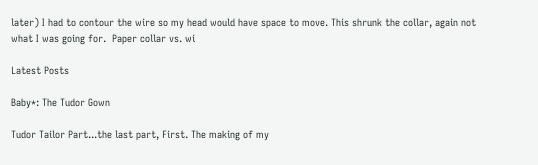later) I had to contour the wire so my head would have space to move. This shrunk the collar, again not what I was going for.  Paper collar vs. wi

Latest Posts

Baby*: The Tudor Gown

Tudor Tailor Part...the last part, First. The making of my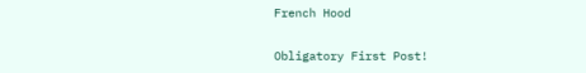French Hood

Obligatory First Post!